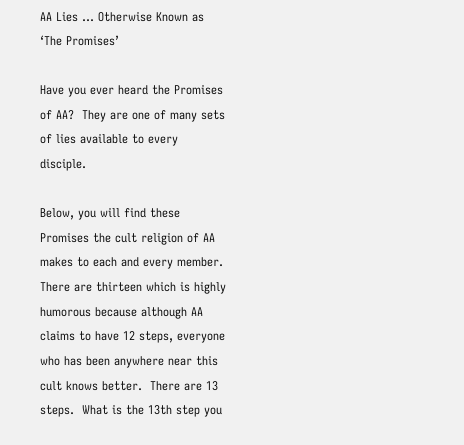AA Lies … Otherwise Known as ‘The Promises’

Have you ever heard the Promises of AA?  They are one of many sets of lies available to every disciple.

Below, you will find these Promises the cult religion of AA makes to each and every member.  There are thirteen which is highly humorous because although AA claims to have 12 steps, everyone who has been anywhere near this cult knows better.  There are 13 steps.  What is the 13th step you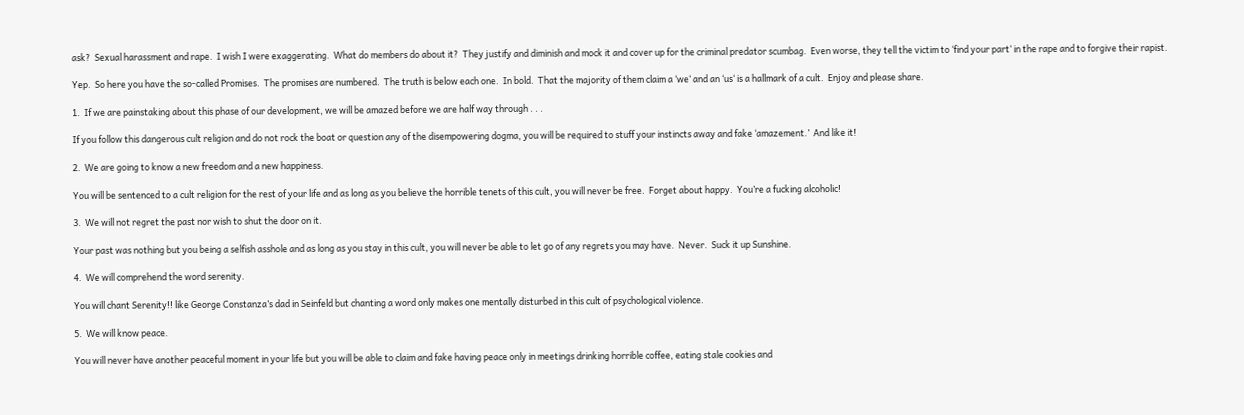ask?  Sexual harassment and rape.  I wish I were exaggerating.  What do members do about it?  They justify and diminish and mock it and cover up for the criminal predator scumbag.  Even worse, they tell the victim to ‘find your part‘ in the rape and to forgive their rapist.

Yep.  So here you have the so-called Promises.  The promises are numbered.  The truth is below each one.  In bold.  That the majority of them claim a ‘we‘ and an ‘us‘ is a hallmark of a cult.  Enjoy and please share.

1.  If we are painstaking about this phase of our development, we will be amazed before we are half way through . . .

If you follow this dangerous cult religion and do not rock the boat or question any of the disempowering dogma, you will be required to stuff your instincts away and fake ‘amazement.’  And like it!

2.  We are going to know a new freedom and a new happiness.

You will be sentenced to a cult religion for the rest of your life and as long as you believe the horrible tenets of this cult, you will never be free.  Forget about happy.  You’re a fucking alcoholic!

3.  We will not regret the past nor wish to shut the door on it.

Your past was nothing but you being a selfish asshole and as long as you stay in this cult, you will never be able to let go of any regrets you may have.  Never.  Suck it up Sunshine.

4.  We will comprehend the word serenity.

You will chant Serenity!! like George Constanza’s dad in Seinfeld but chanting a word only makes one mentally disturbed in this cult of psychological violence.

5.  We will know peace.

You will never have another peaceful moment in your life but you will be able to claim and fake having peace only in meetings drinking horrible coffee, eating stale cookies and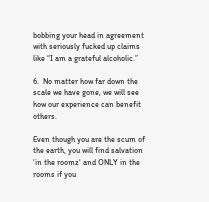bobbing your head in agreement with seriously fucked up claims like “I am a grateful alcoholic.”

6.  No matter how far down the scale we have gone, we will see how our experience can benefit others.

Even though you are the scum of the earth, you will find salvation ‘in the roomz‘ and ONLY in the rooms if you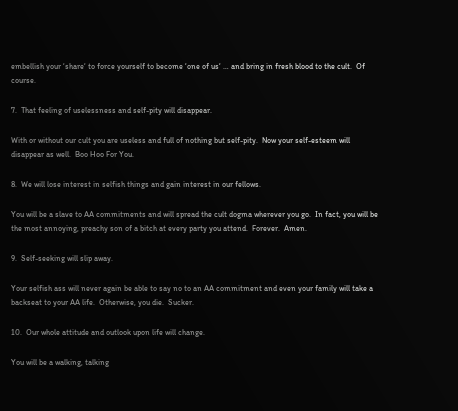embellish your ‘share‘ to force yourself to become ‘one of us‘ … and bring in fresh blood to the cult.  Of course.

7.  That feeling of uselessness and self-pity will disappear.

With or without our cult you are useless and full of nothing but self-pity.  Now your self-esteem will disappear as well.  Boo Hoo For You.

8.  We will lose interest in selfish things and gain interest in our fellows.

You will be a slave to AA commitments and will spread the cult dogma wherever you go.  In fact, you will be the most annoying, preachy son of a bitch at every party you attend.  Forever.  Amen.

9.  Self-seeking will slip away.

Your selfish ass will never again be able to say no to an AA commitment and even your family will take a backseat to your AA life.  Otherwise, you die.  Sucker.

10.  Our whole attitude and outlook upon life will change.

You will be a walking, talking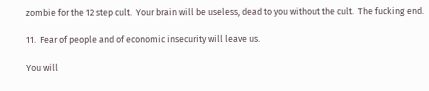zombie for the 12 step cult.  Your brain will be useless, dead to you without the cult.  The fucking end.

11.  Fear of people and of economic insecurity will leave us.

You will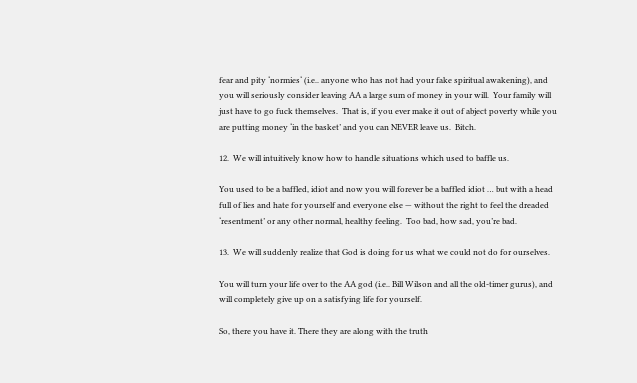fear and pity ‘normies‘ (i.e.. anyone who has not had your fake spiritual awakening), and you will seriously consider leaving AA a large sum of money in your will.  Your family will just have to go fuck themselves.  That is, if you ever make it out of abject poverty while you are putting money ‘in the basket’ and you can NEVER leave us.  Bitch.

12.  We will intuitively know how to handle situations which used to baffle us.

You used to be a baffled, idiot and now you will forever be a baffled idiot … but with a head full of lies and hate for yourself and everyone else — without the right to feel the dreaded ‘resentment’ or any other normal, healthy feeling.  Too bad, how sad, you’re bad.

13.  We will suddenly realize that God is doing for us what we could not do for ourselves.

You will turn your life over to the AA god (i.e.. Bill Wilson and all the old-timer gurus), and will completely give up on a satisfying life for yourself.

So, there you have it. There they are along with the truth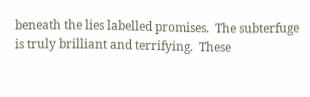beneath the lies labelled promises.  The subterfuge is truly brilliant and terrifying.  These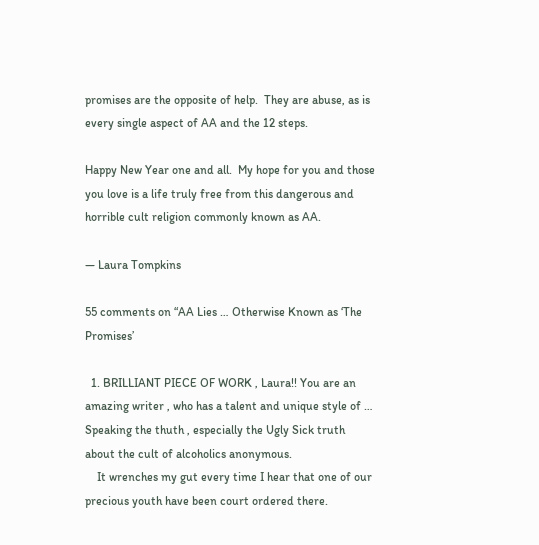promises are the opposite of help.  They are abuse, as is every single aspect of AA and the 12 steps.

Happy New Year one and all.  My hope for you and those you love is a life truly free from this dangerous and horrible cult religion commonly known as AA.

— Laura Tompkins

55 comments on “AA Lies … Otherwise Known as ‘The Promises’

  1. BRILLIANT PIECE OF WORK , Laura!! You are an amazing writer , who has a talent and unique style of … Speaking the thuth , especially the Ugly Sick truth about the cult of alcoholics anonymous.
    It wrenches my gut every time I hear that one of our precious youth have been court ordered there.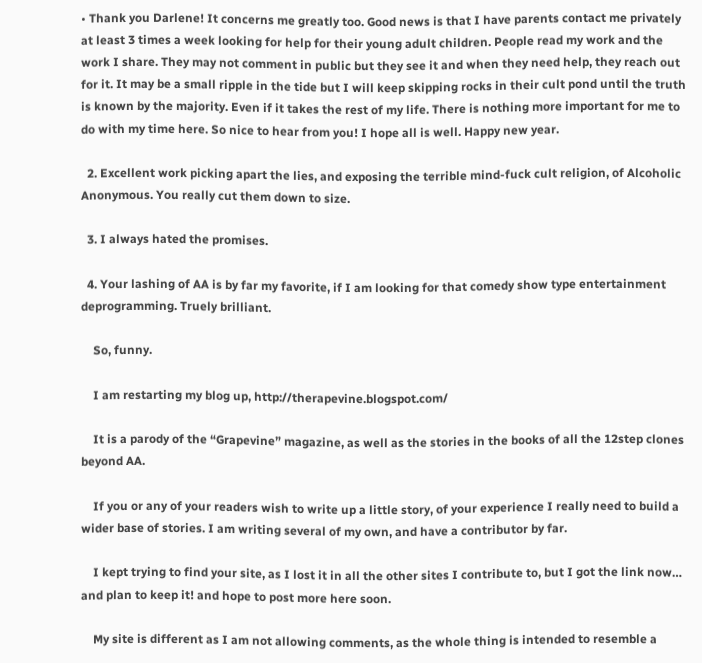• Thank you Darlene! It concerns me greatly too. Good news is that I have parents contact me privately at least 3 times a week looking for help for their young adult children. People read my work and the work I share. They may not comment in public but they see it and when they need help, they reach out for it. It may be a small ripple in the tide but I will keep skipping rocks in their cult pond until the truth is known by the majority. Even if it takes the rest of my life. There is nothing more important for me to do with my time here. So nice to hear from you! I hope all is well. Happy new year.

  2. Excellent work picking apart the lies, and exposing the terrible mind-fuck cult religion, of Alcoholic Anonymous. You really cut them down to size.

  3. I always hated the promises.

  4. Your lashing of AA is by far my favorite, if I am looking for that comedy show type entertainment deprogramming. Truely brilliant.

    So, funny.

    I am restarting my blog up, http://therapevine.blogspot.com/

    It is a parody of the “Grapevine” magazine, as well as the stories in the books of all the 12step clones beyond AA.

    If you or any of your readers wish to write up a little story, of your experience I really need to build a wider base of stories. I am writing several of my own, and have a contributor by far.

    I kept trying to find your site, as I lost it in all the other sites I contribute to, but I got the link now… and plan to keep it! and hope to post more here soon.

    My site is different as I am not allowing comments, as the whole thing is intended to resemble a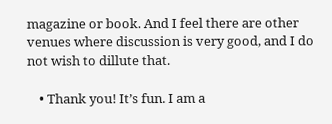magazine or book. And I feel there are other venues where discussion is very good, and I do not wish to dillute that.

    • Thank you! It’s fun. I am a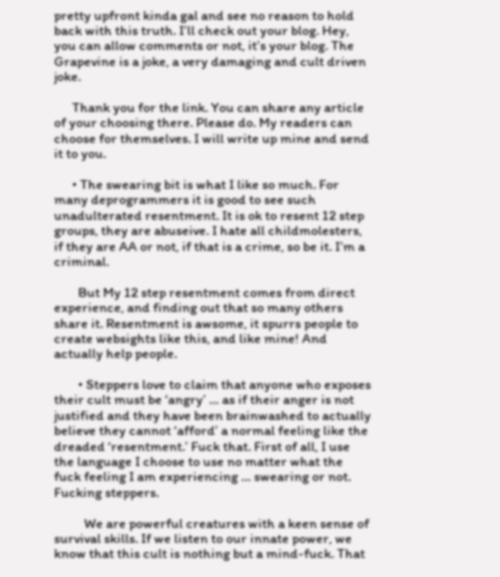pretty upfront kinda gal and see no reason to hold back with this truth. I’ll check out your blog. Hey, you can allow comments or not, it’s your blog. The Grapevine is a joke, a very damaging and cult driven joke.

      Thank you for the link. You can share any article of your choosing there. Please do. My readers can choose for themselves. I will write up mine and send it to you.

      • The swearing bit is what I like so much. For many deprogrammers it is good to see such unadulterated resentment. It is ok to resent 12 step groups, they are abuseive. I hate all childmolesters, if they are AA or not, if that is a crime, so be it. I’m a criminal.

        But My 12 step resentment comes from direct experience, and finding out that so many others share it. Resentment is awsome, it spurrs people to create websights like this, and like mine! And actually help people.

        • Steppers love to claim that anyone who exposes their cult must be ‘angry’ … as if their anger is not justified and they have been brainwashed to actually believe they cannot ‘afford’ a normal feeling like the dreaded ‘resentment.’ Fuck that. First of all, I use the language I choose to use no matter what the fuck feeling I am experiencing … swearing or not. Fucking steppers.

          We are powerful creatures with a keen sense of survival skills. If we listen to our innate power, we know that this cult is nothing but a mind-fuck. That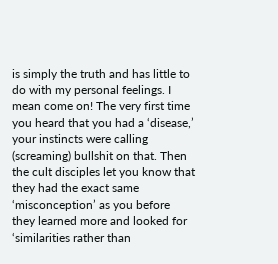is simply the truth and has little to do with my personal feelings. I mean come on! The very first time you heard that you had a ‘disease,’ your instincts were calling (screaming) bullshit on that. Then the cult disciples let you know that they had the exact same ‘misconception’ as you before they learned more and looked for ‘similarities rather than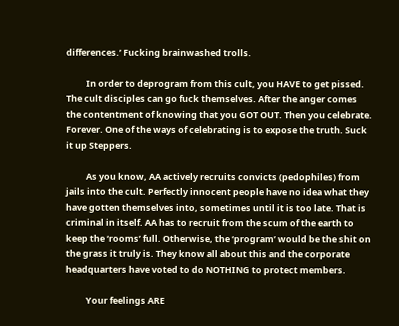differences.’ Fucking brainwashed trolls.

          In order to deprogram from this cult, you HAVE to get pissed. The cult disciples can go fuck themselves. After the anger comes the contentment of knowing that you GOT OUT. Then you celebrate. Forever. One of the ways of celebrating is to expose the truth. Suck it up Steppers.

          As you know, AA actively recruits convicts (pedophiles) from jails into the cult. Perfectly innocent people have no idea what they have gotten themselves into, sometimes until it is too late. That is criminal in itself. AA has to recruit from the scum of the earth to keep the ‘rooms’ full. Otherwise, the ‘program’ would be the shit on the grass it truly is. They know all about this and the corporate headquarters have voted to do NOTHING to protect members.

          Your feelings ARE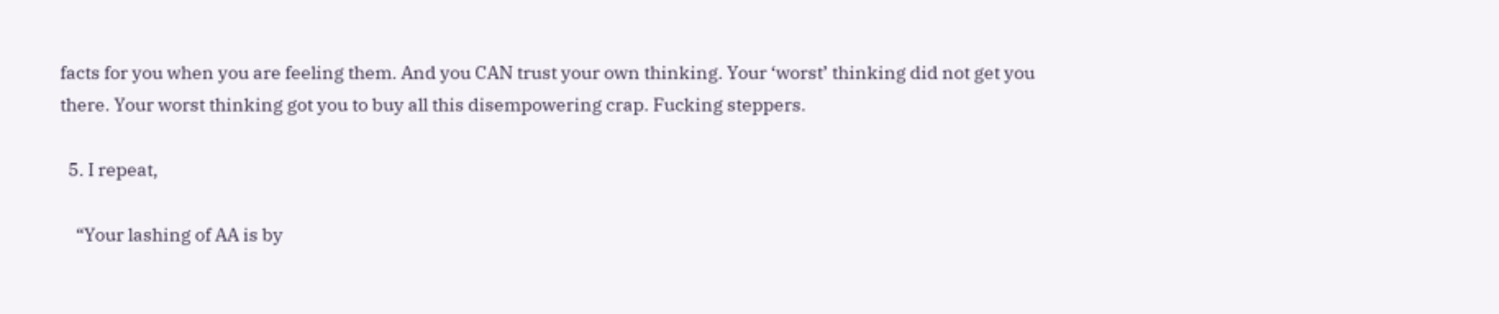facts for you when you are feeling them. And you CAN trust your own thinking. Your ‘worst’ thinking did not get you there. Your worst thinking got you to buy all this disempowering crap. Fucking steppers.

  5. I repeat,

    “Your lashing of AA is by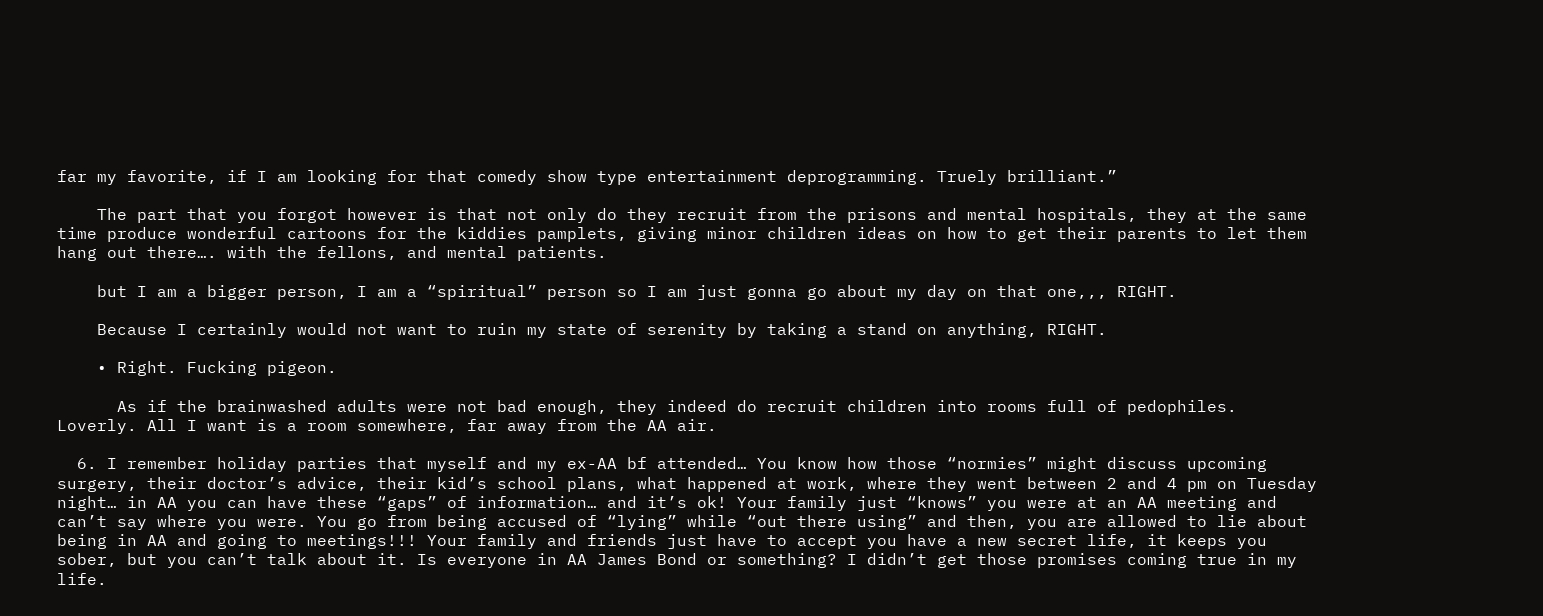far my favorite, if I am looking for that comedy show type entertainment deprogramming. Truely brilliant.”

    The part that you forgot however is that not only do they recruit from the prisons and mental hospitals, they at the same time produce wonderful cartoons for the kiddies pamplets, giving minor children ideas on how to get their parents to let them hang out there…. with the fellons, and mental patients.

    but I am a bigger person, I am a “spiritual” person so I am just gonna go about my day on that one,,, RIGHT.

    Because I certainly would not want to ruin my state of serenity by taking a stand on anything, RIGHT.

    • Right. Fucking pigeon.

      As if the brainwashed adults were not bad enough, they indeed do recruit children into rooms full of pedophiles. Loverly. All I want is a room somewhere, far away from the AA air.

  6. I remember holiday parties that myself and my ex-AA bf attended… You know how those “normies” might discuss upcoming surgery, their doctor’s advice, their kid’s school plans, what happened at work, where they went between 2 and 4 pm on Tuesday night… in AA you can have these “gaps” of information… and it’s ok! Your family just “knows” you were at an AA meeting and can’t say where you were. You go from being accused of “lying” while “out there using” and then, you are allowed to lie about being in AA and going to meetings!!! Your family and friends just have to accept you have a new secret life, it keeps you sober, but you can’t talk about it. Is everyone in AA James Bond or something? I didn’t get those promises coming true in my life.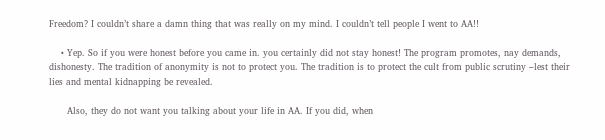Freedom? I couldn’t share a damn thing that was really on my mind. I couldn’t tell people I went to AA!!

    • Yep. So if you were honest before you came in. you certainly did not stay honest! The program promotes, nay demands, dishonesty. The tradition of anonymity is not to protect you. The tradition is to protect the cult from public scrutiny –lest their lies and mental kidnapping be revealed.

      Also, they do not want you talking about your life in AA. If you did, when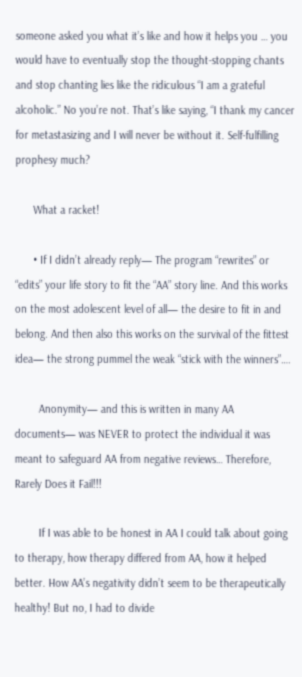someone asked you what it’s like and how it helps you … you would have to eventually stop the thought-stopping chants and stop chanting lies like the ridiculous “I am a grateful alcoholic.” No you’re not. That’s like saying, “I thank my cancer for metastasizing and I will never be without it. Self-fulfilling prophesy much?

      What a racket!

      • If I didn’t already reply— The program “rewrites” or “edits” your life story to fit the “AA” story line. And this works on the most adolescent level of all— the desire to fit in and belong. And then also this works on the survival of the fittest idea— the strong pummel the weak “stick with the winners”….

        Anonymity— and this is written in many AA documents— was NEVER to protect the individual it was meant to safeguard AA from negative reviews… Therefore, Rarely Does it Fail!!!

        If I was able to be honest in AA I could talk about going to therapy, how therapy differed from AA, how it helped better. How AA’s negativity didn’t seem to be therapeutically healthy! But no, I had to divide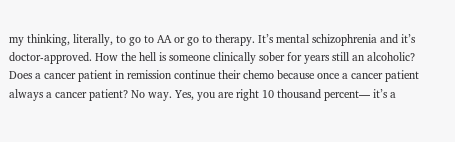my thinking, literally, to go to AA or go to therapy. It’s mental schizophrenia and it’s doctor-approved. How the hell is someone clinically sober for years still an alcoholic? Does a cancer patient in remission continue their chemo because once a cancer patient always a cancer patient? No way. Yes, you are right 10 thousand percent— it’s a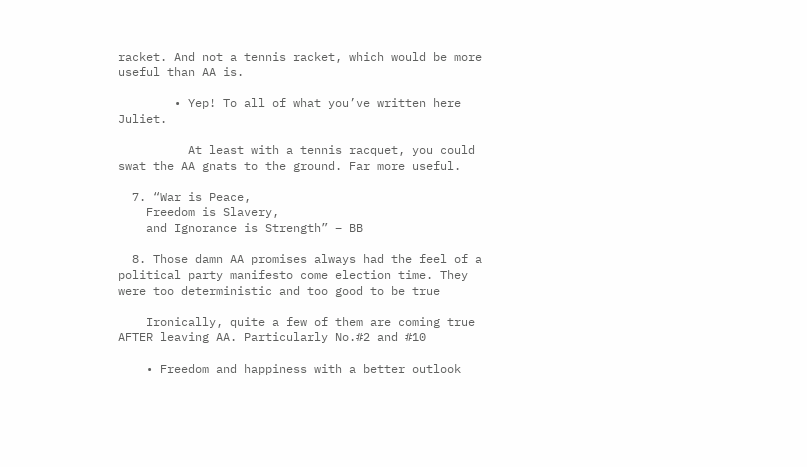racket. And not a tennis racket, which would be more useful than AA is.

        • Yep! To all of what you’ve written here Juliet.

          At least with a tennis racquet, you could swat the AA gnats to the ground. Far more useful.

  7. “War is Peace,
    Freedom is Slavery,
    and Ignorance is Strength” – BB

  8. Those damn AA promises always had the feel of a political party manifesto come election time. They were too deterministic and too good to be true

    Ironically, quite a few of them are coming true AFTER leaving AA. Particularly No.#2 and #10

    • Freedom and happiness with a better outlook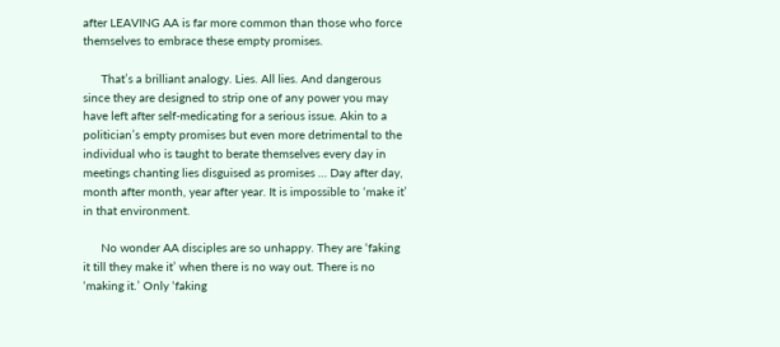after LEAVING AA is far more common than those who force themselves to embrace these empty promises.

      That’s a brilliant analogy. Lies. All lies. And dangerous since they are designed to strip one of any power you may have left after self-medicating for a serious issue. Akin to a politician’s empty promises but even more detrimental to the individual who is taught to berate themselves every day in meetings chanting lies disguised as promises … Day after day, month after month, year after year. It is impossible to ‘make it’ in that environment.

      No wonder AA disciples are so unhappy. They are ‘faking it till they make it’ when there is no way out. There is no ‘making it.’ Only ‘faking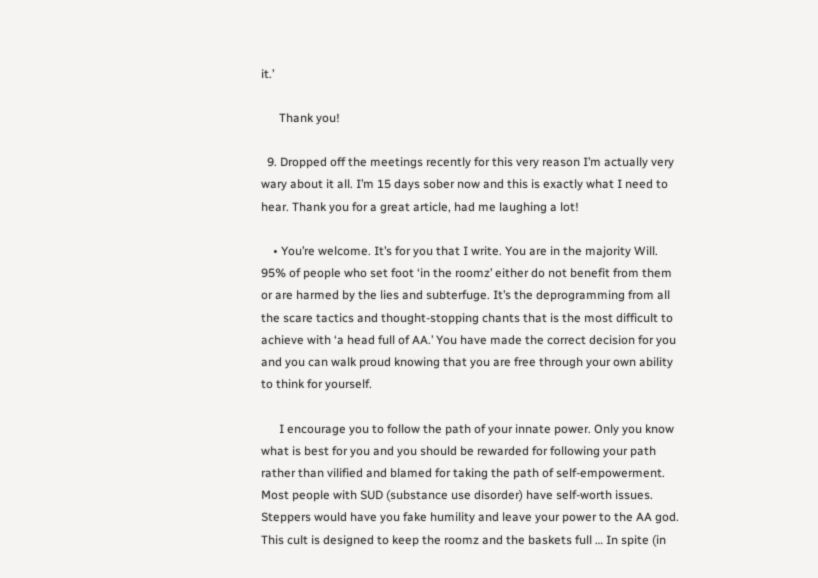it.’

      Thank you!

  9. Dropped off the meetings recently for this very reason I’m actually very wary about it all. I’m 15 days sober now and this is exactly what I need to hear. Thank you for a great article, had me laughing a lot!

    • You’re welcome. It’s for you that I write. You are in the majority Will. 95% of people who set foot ‘in the roomz’ either do not benefit from them or are harmed by the lies and subterfuge. It’s the deprogramming from all the scare tactics and thought-stopping chants that is the most difficult to achieve with ‘a head full of AA.’ You have made the correct decision for you and you can walk proud knowing that you are free through your own ability to think for yourself.

      I encourage you to follow the path of your innate power. Only you know what is best for you and you should be rewarded for following your path rather than vilified and blamed for taking the path of self-empowerment. Most people with SUD (substance use disorder) have self-worth issues. Steppers would have you fake humility and leave your power to the AA god. This cult is designed to keep the roomz and the baskets full … In spite (in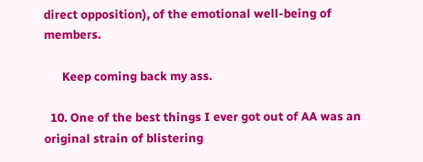direct opposition), of the emotional well-being of members.

      Keep coming back my ass.

  10. One of the best things I ever got out of AA was an original strain of blistering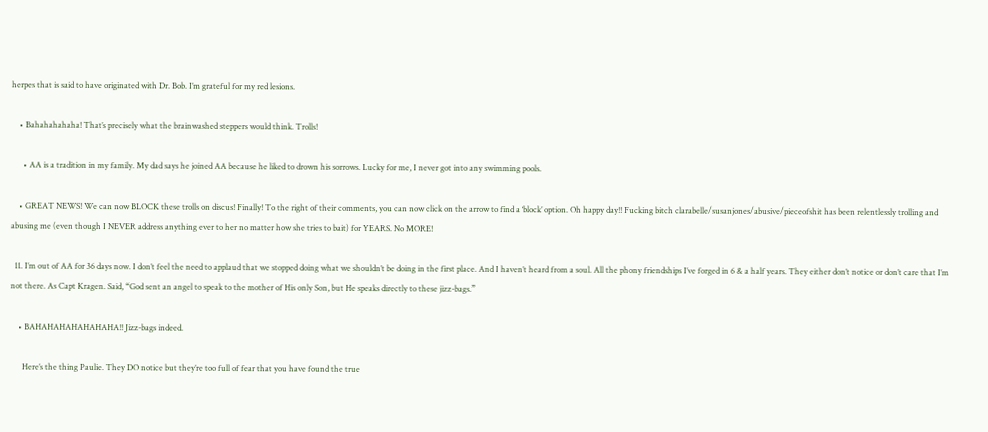herpes that is said to have originated with Dr. Bob. I’m grateful for my red lesions.

    • Bahahahahaha! That’s precisely what the brainwashed steppers would think. Trolls!

      • AA is a tradition in my family. My dad says he joined AA because he liked to drown his sorrows. Lucky for me, I never got into any swimming pools.

    • GREAT NEWS! We can now BLOCK these trolls on discus! Finally! To the right of their comments, you can now click on the arrow to find a ‘block’ option. Oh happy day!! Fucking bitch clarabelle/susanjones/abusive/pieceofshit has been relentlessly trolling and abusing me (even though I NEVER address anything ever to her no matter how she tries to bait) for YEARS. No MORE!

  11. I’m out of AA for 36 days now. I don’t feel the need to applaud that we stopped doing what we shouldn’t be doing in the first place. And I haven’t heard from a soul. All the phony friendships I’ve forged in 6 & a half years. They either don’t notice or don’t care that I’m not there. As Capt Kragen. Said, “God sent an angel to speak to the mother of His only Son, but He speaks directly to these jizz-bags.”

    • BAHAHAHAHAHAHAHA!! Jizz-bags indeed.

      Here’s the thing Paulie. They DO notice but they’re too full of fear that you have found the true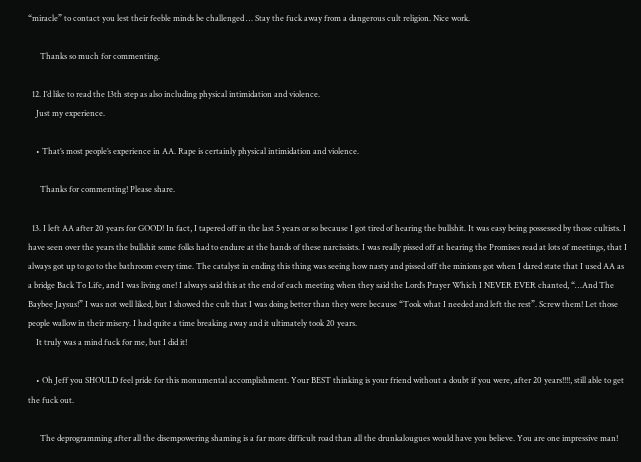“miracle” to contact you lest their feeble minds be challenged … Stay the fuck away from a dangerous cult religion. Nice work.

      Thanks so much for commenting.

  12. I’d like to read the 13th step as also including physical intimidation and violence.
    Just my experience.

    • That’s most people’s experience in AA. Rape is certainly physical intimidation and violence.

      Thanks for commenting! Please share.

  13. I left AA after 20 years for GOOD! In fact, I tapered off in the last 5 years or so because I got tired of hearing the bullshit. It was easy being possessed by those cultists. I have seen over the years the bullshit some folks had to endure at the hands of these narcissists. I was really pissed off at hearing the Promises read at lots of meetings, that I always got up to go to the bathroom every time. The catalyst in ending this thing was seeing how nasty and pissed off the minions got when I dared state that I used AA as a bridge Back To Life, and I was living one! I always said this at the end of each meeting when they said the Lord’s Prayer Which I NEVER EVER chanted, “…And The Baybee Jaysus!” I was not well liked, but I showed the cult that I was doing better than they were because “Took what I needed and left the rest”. Screw them! Let those people wallow in their misery. I had quite a time breaking away and it ultimately took 20 years.
    It truly was a mind fuck for me, but I did it!

    • Oh Jeff you SHOULD feel pride for this monumental accomplishment. Your BEST thinking is your friend without a doubt if you were, after 20 years!!!!, still able to get the fuck out.

      The deprogramming after all the disempowering shaming is a far more difficult road than all the drunkalougues would have you believe. You are one impressive man!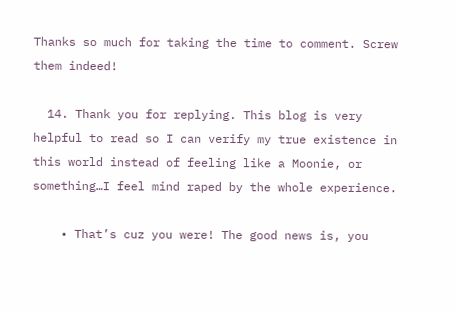Thanks so much for taking the time to comment. Screw them indeed!

  14. Thank you for replying. This blog is very helpful to read so I can verify my true existence in this world instead of feeling like a Moonie, or something…I feel mind raped by the whole experience.

    • That’s cuz you were! The good news is, you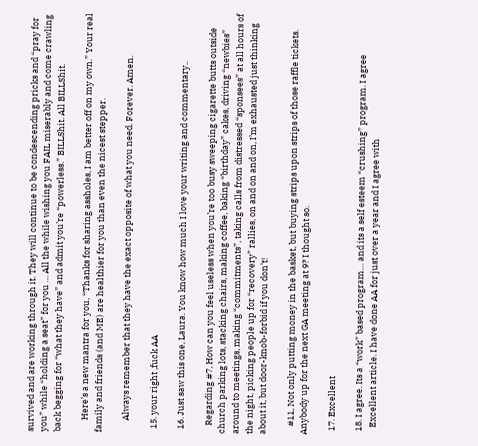survived and are working through it. They will continue to be condescending pricks and “pray for you” while “holding a seat” for you … All the while wishing you FAIL miserably and come crawling back begging for “what they have” and admit you’re “powerless.” BILLShit. All BILLShit.

      Here’s a new mantra for you, “Thanks for sharing assholes, I am better off on my own.” Your real family and friends (and ME) are healthier for you than even the nicest stepper.

      Always remember that they have the exact opposite of what you need. Forever. Amen.

  15. your right ,fuck AA

  16. Just saw this one, Laura. You know how much I love your writing and commentary..

    Regarding #7, How can you feel useless when you’re too busy sweeping cigarette butts outside church parking lots, stacking chairs, making coffee, baking “birthday” cakes, driving “newbies” around to meetings, making “commitments”, taking calls from distressed “sponsees” at all hours of the night, picking people up for “recovery” rallies, on and on and on, I’m exhausted just thinking about it, but door-knob-forbid if you don’t!

    #11, Not only putting money in the basket, but buying strips upon strips of those raffle tickets. Anybody up for the next GA meeting at 9? I thought so.

  17. Excellent

  18. I agree. Its a “work” based program… and its a self esteem “crushing” program. I agree
    Excellent article. I have done AA for just over a year and I agree with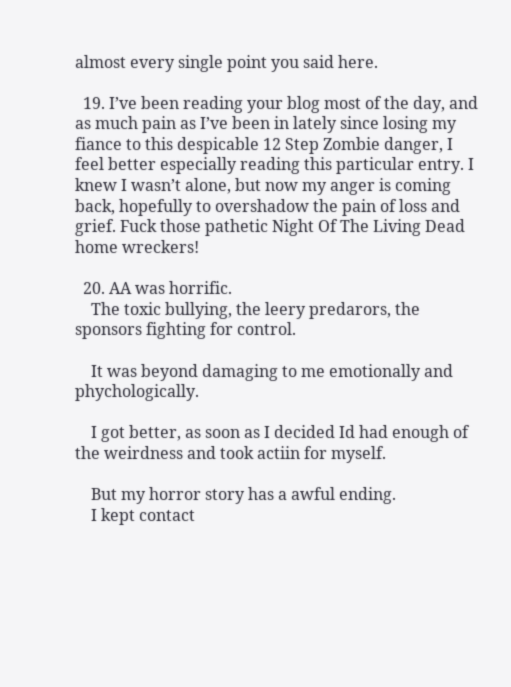almost every single point you said here.

  19. I’ve been reading your blog most of the day, and as much pain as I’ve been in lately since losing my fiance to this despicable 12 Step Zombie danger, I feel better especially reading this particular entry. I knew I wasn’t alone, but now my anger is coming back, hopefully to overshadow the pain of loss and grief. Fuck those pathetic Night Of The Living Dead home wreckers!

  20. AA was horrific.
    The toxic bullying, the leery predarors, the sponsors fighting for control.

    It was beyond damaging to me emotionally and phychologically.

    I got better, as soon as I decided Id had enough of the weirdness and took actiin for myself.

    But my horror story has a awful ending.
    I kept contact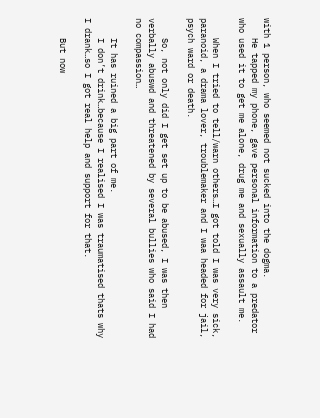with 1 person, who seemed not sucked into the dogma.
    He tapped my phone, gave personal information to a predator who used it to get me alone, drug me and sexually assault me.

    When I tried to tell/warn others…I got told I was very sick, paranoid, a drama lover, troublemaker and I waa headed for jail, psych ward or death.

    So, not only did I get set up to be abused, I was then verbally abuswd and threatened by several bullies who said I had no compassion…

    It has ruined a big part of me.
    I don’t drink…because I realised I was traumatised thats why I drank…so I got real help and support for that.

    But now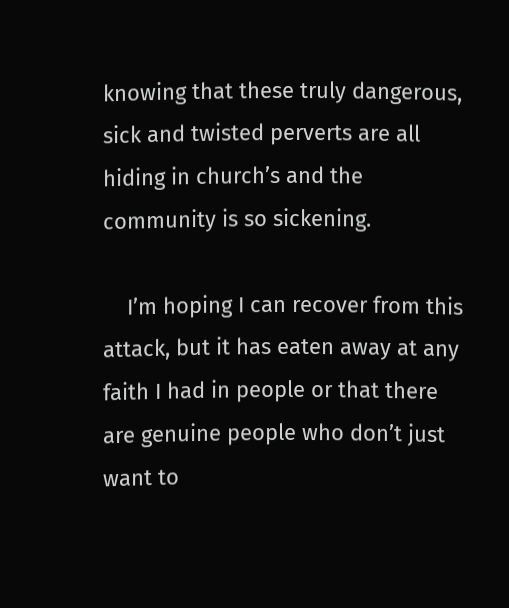knowing that these truly dangerous, sick and twisted perverts are all hiding in church’s and the community is so sickening.

    I’m hoping I can recover from this attack, but it has eaten away at any faith I had in people or that there are genuine people who don’t just want to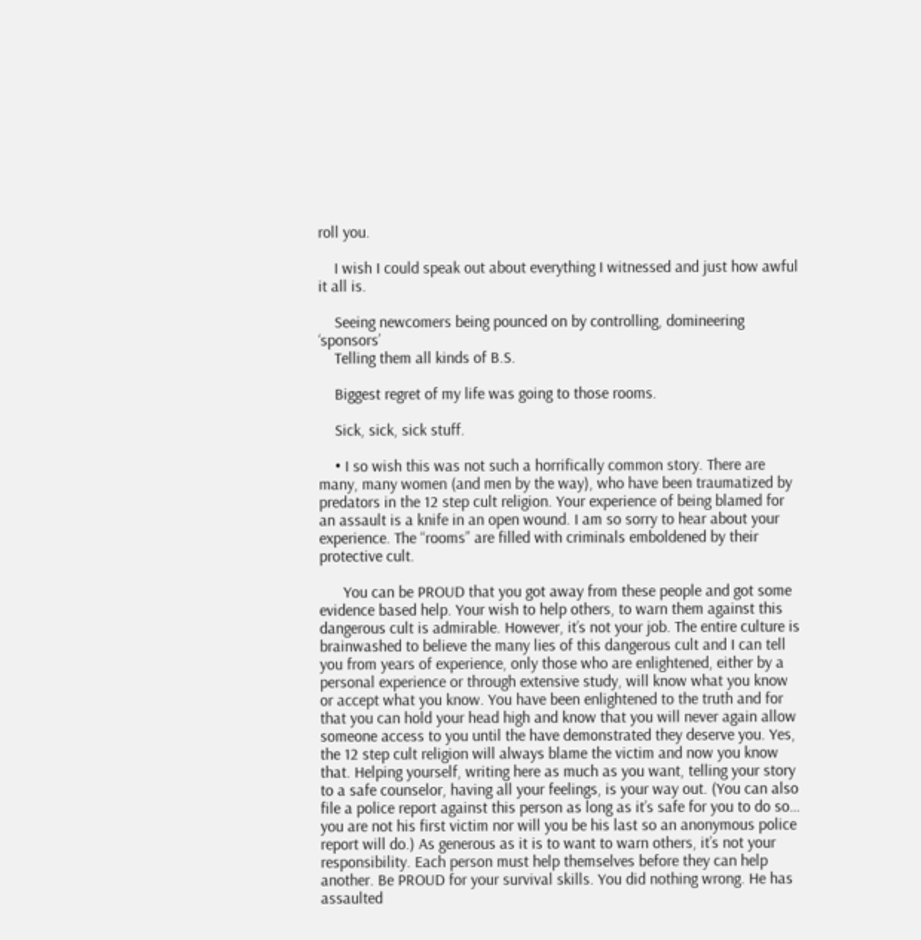roll you.

    I wish I could speak out about everything I witnessed and just how awful it all is.

    Seeing newcomers being pounced on by controlling, domineering ‘sponsors’
    Telling them all kinds of B.S.

    Biggest regret of my life was going to those rooms.

    Sick, sick, sick stuff.

    • I so wish this was not such a horrifically common story. There are many, many women (and men by the way), who have been traumatized by predators in the 12 step cult religion. Your experience of being blamed for an assault is a knife in an open wound. I am so sorry to hear about your experience. The “rooms” are filled with criminals emboldened by their protective cult.

      You can be PROUD that you got away from these people and got some evidence based help. Your wish to help others, to warn them against this dangerous cult is admirable. However, it’s not your job. The entire culture is brainwashed to believe the many lies of this dangerous cult and I can tell you from years of experience, only those who are enlightened, either by a personal experience or through extensive study, will know what you know or accept what you know. You have been enlightened to the truth and for that you can hold your head high and know that you will never again allow someone access to you until the have demonstrated they deserve you. Yes, the 12 step cult religion will always blame the victim and now you know that. Helping yourself, writing here as much as you want, telling your story to a safe counselor, having all your feelings, is your way out. (You can also file a police report against this person as long as it’s safe for you to do so… you are not his first victim nor will you be his last so an anonymous police report will do.) As generous as it is to want to warn others, it’s not your responsibility. Each person must help themselves before they can help another. Be PROUD for your survival skills. You did nothing wrong. He has assaulted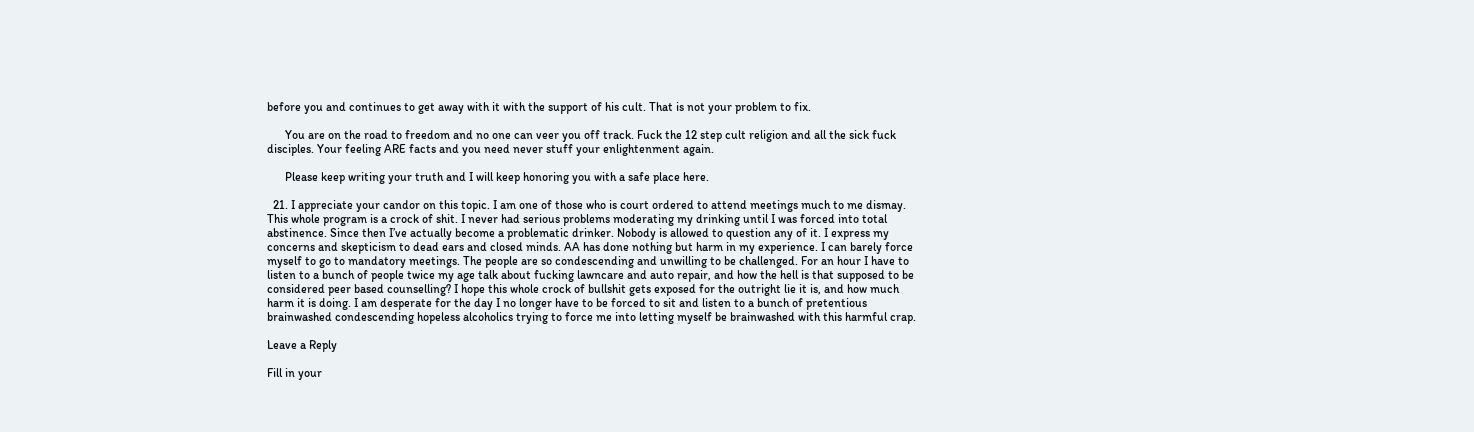before you and continues to get away with it with the support of his cult. That is not your problem to fix.

      You are on the road to freedom and no one can veer you off track. Fuck the 12 step cult religion and all the sick fuck disciples. Your feeling ARE facts and you need never stuff your enlightenment again.

      Please keep writing your truth and I will keep honoring you with a safe place here.

  21. I appreciate your candor on this topic. I am one of those who is court ordered to attend meetings much to me dismay. This whole program is a crock of shit. I never had serious problems moderating my drinking until I was forced into total abstinence. Since then I’ve actually become a problematic drinker. Nobody is allowed to question any of it. I express my concerns and skepticism to dead ears and closed minds. AA has done nothing but harm in my experience. I can barely force myself to go to mandatory meetings. The people are so condescending and unwilling to be challenged. For an hour I have to listen to a bunch of people twice my age talk about fucking lawncare and auto repair, and how the hell is that supposed to be considered peer based counselling? I hope this whole crock of bullshit gets exposed for the outright lie it is, and how much harm it is doing. I am desperate for the day I no longer have to be forced to sit and listen to a bunch of pretentious brainwashed condescending hopeless alcoholics trying to force me into letting myself be brainwashed with this harmful crap.

Leave a Reply

Fill in your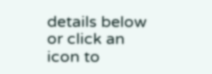details below or click an icon to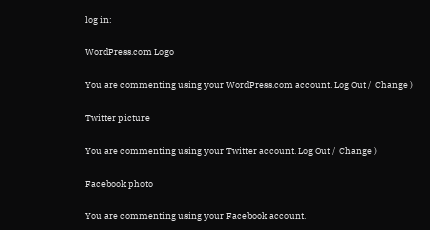log in:

WordPress.com Logo

You are commenting using your WordPress.com account. Log Out /  Change )

Twitter picture

You are commenting using your Twitter account. Log Out /  Change )

Facebook photo

You are commenting using your Facebook account.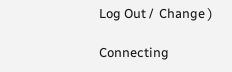Log Out /  Change )

Connecting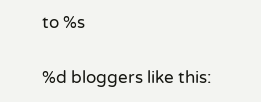to %s

%d bloggers like this: